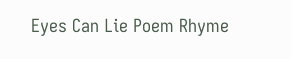Eyes Can Lie Poem Rhyme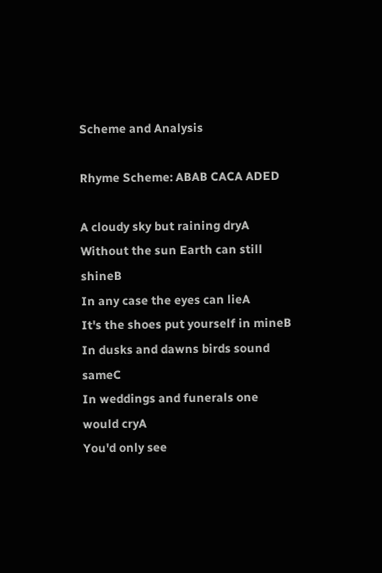Scheme and Analysis

Rhyme Scheme: ABAB CACA ADED

A cloudy sky but raining dryA
Without the sun Earth can still shineB
In any case the eyes can lieA
It's the shoes put yourself in mineB
In dusks and dawns birds sound sameC
In weddings and funerals one would cryA
You'd only see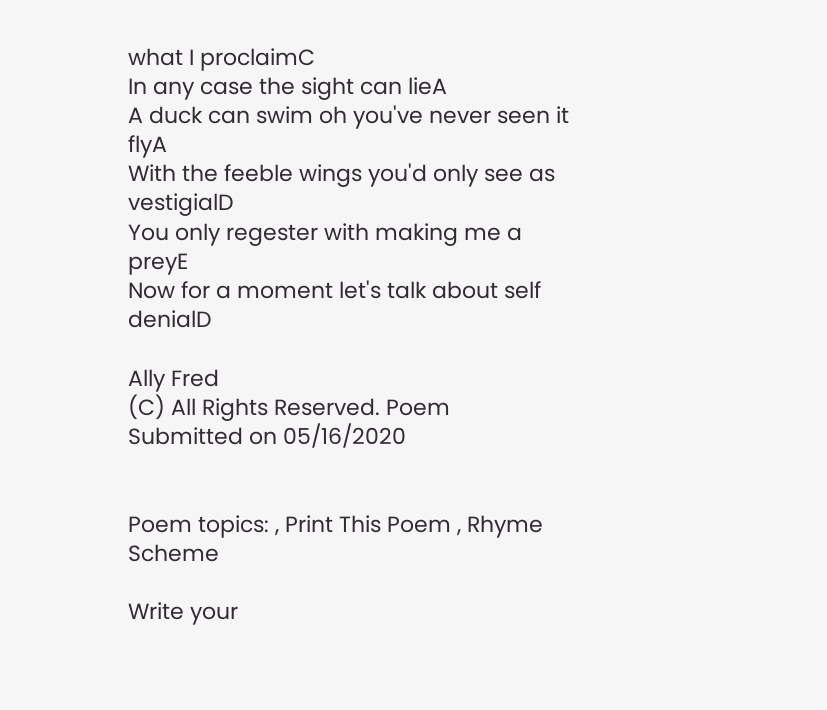what I proclaimC
In any case the sight can lieA
A duck can swim oh you've never seen it flyA
With the feeble wings you'd only see as vestigialD
You only regester with making me a preyE
Now for a moment let's talk about self denialD

Ally Fred
(C) All Rights Reserved. Poem Submitted on 05/16/2020


Poem topics: , Print This Poem , Rhyme Scheme

Write your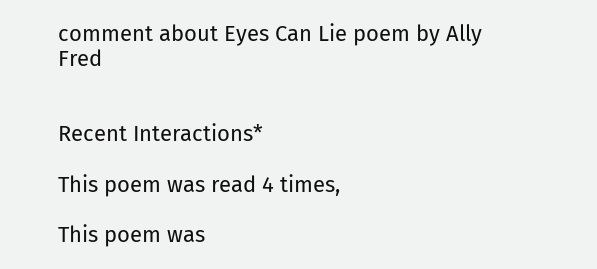comment about Eyes Can Lie poem by Ally Fred


Recent Interactions*

This poem was read 4 times,

This poem was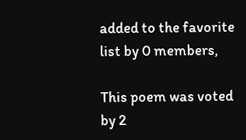added to the favorite list by 0 members,

This poem was voted by 2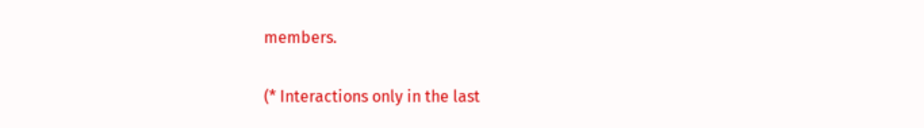members.

(* Interactions only in the last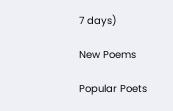7 days)

New Poems

Popular Poets